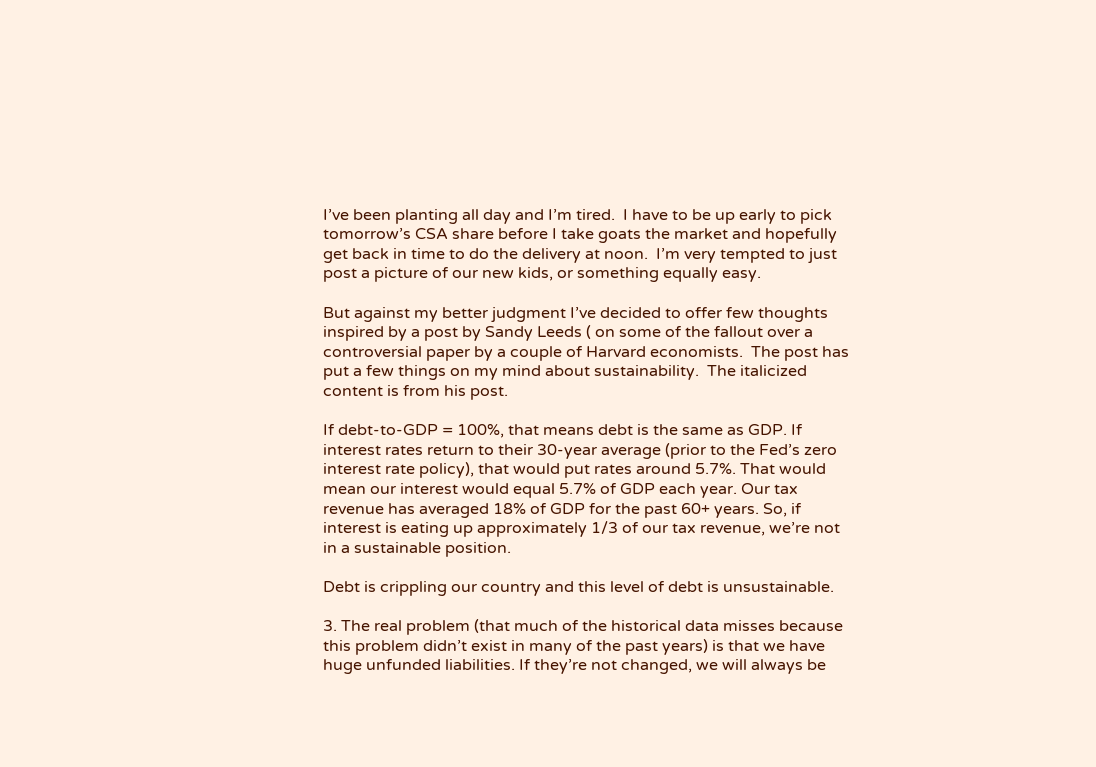I’ve been planting all day and I’m tired.  I have to be up early to pick tomorrow’s CSA share before I take goats the market and hopefully get back in time to do the delivery at noon.  I’m very tempted to just post a picture of our new kids, or something equally easy.

But against my better judgment I’ve decided to offer few thoughts inspired by a post by Sandy Leeds ( on some of the fallout over a controversial paper by a couple of Harvard economists.  The post has put a few things on my mind about sustainability.  The italicized content is from his post.

If debt-to-GDP = 100%, that means debt is the same as GDP. If interest rates return to their 30-year average (prior to the Fed’s zero interest rate policy), that would put rates around 5.7%. That would mean our interest would equal 5.7% of GDP each year. Our tax revenue has averaged 18% of GDP for the past 60+ years. So, if interest is eating up approximately 1/3 of our tax revenue, we’re not in a sustainable position.

Debt is crippling our country and this level of debt is unsustainable.

3. The real problem (that much of the historical data misses because this problem didn’t exist in many of the past years) is that we have huge unfunded liabilities. If they’re not changed, we will always be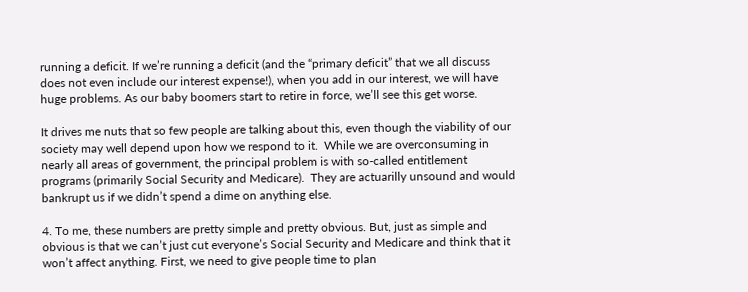running a deficit. If we’re running a deficit (and the “primary deficit” that we all discuss does not even include our interest expense!), when you add in our interest, we will have huge problems. As our baby boomers start to retire in force, we’ll see this get worse.

It drives me nuts that so few people are talking about this, even though the viability of our society may well depend upon how we respond to it.  While we are overconsuming in nearly all areas of government, the principal problem is with so-called entitlement programs (primarily Social Security and Medicare).  They are actuarilly unsound and would bankrupt us if we didn’t spend a dime on anything else.

4. To me, these numbers are pretty simple and pretty obvious. But, just as simple and obvious is that we can’t just cut everyone’s Social Security and Medicare and think that it won’t affect anything. First, we need to give people time to plan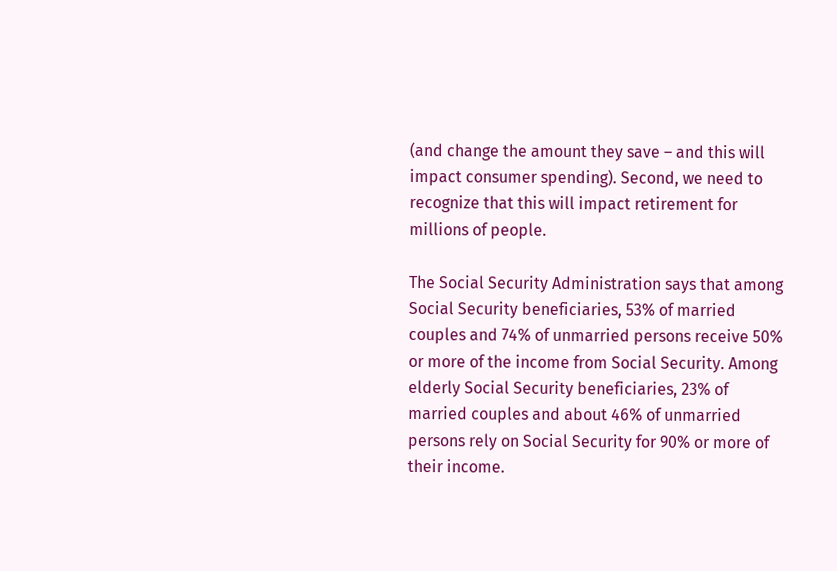(and change the amount they save – and this will impact consumer spending). Second, we need to recognize that this will impact retirement for millions of people.

The Social Security Administration says that among Social Security beneficiaries, 53% of married couples and 74% of unmarried persons receive 50% or more of the income from Social Security. Among elderly Social Security beneficiaries, 23% of married couples and about 46% of unmarried persons rely on Social Security for 90% or more of their income.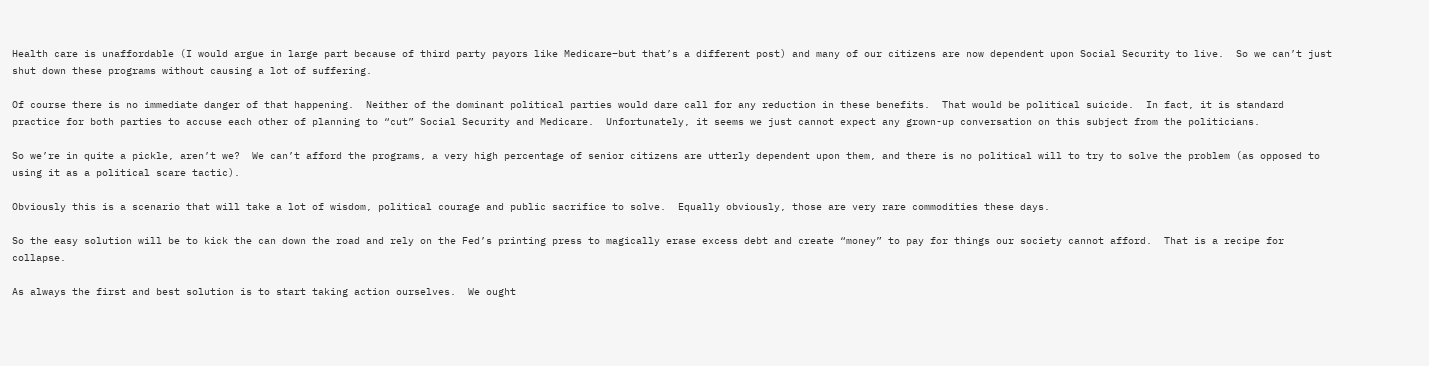Health care is unaffordable (I would argue in large part because of third party payors like Medicare–but that’s a different post) and many of our citizens are now dependent upon Social Security to live.  So we can’t just shut down these programs without causing a lot of suffering.

Of course there is no immediate danger of that happening.  Neither of the dominant political parties would dare call for any reduction in these benefits.  That would be political suicide.  In fact, it is standard practice for both parties to accuse each other of planning to “cut” Social Security and Medicare.  Unfortunately, it seems we just cannot expect any grown-up conversation on this subject from the politicians.

So we’re in quite a pickle, aren’t we?  We can’t afford the programs, a very high percentage of senior citizens are utterly dependent upon them, and there is no political will to try to solve the problem (as opposed to using it as a political scare tactic).

Obviously this is a scenario that will take a lot of wisdom, political courage and public sacrifice to solve.  Equally obviously, those are very rare commodities these days.

So the easy solution will be to kick the can down the road and rely on the Fed’s printing press to magically erase excess debt and create “money” to pay for things our society cannot afford.  That is a recipe for collapse.

As always the first and best solution is to start taking action ourselves.  We ought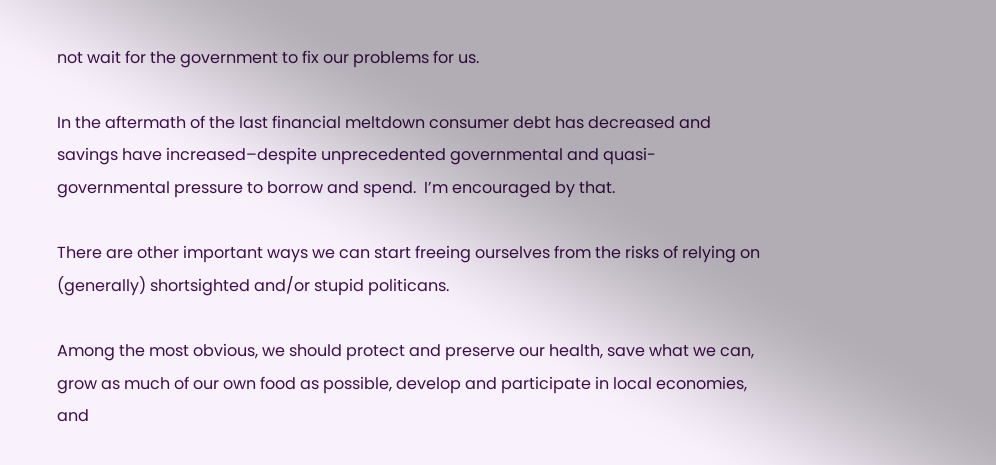not wait for the government to fix our problems for us.

In the aftermath of the last financial meltdown consumer debt has decreased and savings have increased–despite unprecedented governmental and quasi-governmental pressure to borrow and spend.  I’m encouraged by that.

There are other important ways we can start freeing ourselves from the risks of relying on (generally) shortsighted and/or stupid politicans.

Among the most obvious, we should protect and preserve our health, save what we can, grow as much of our own food as possible, develop and participate in local economies, and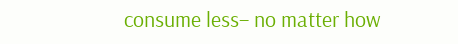consume less– no matter how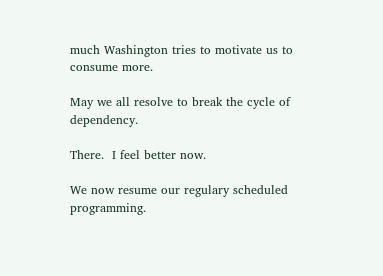much Washington tries to motivate us to consume more.

May we all resolve to break the cycle of dependency.

There.  I feel better now.

We now resume our regulary scheduled programming.